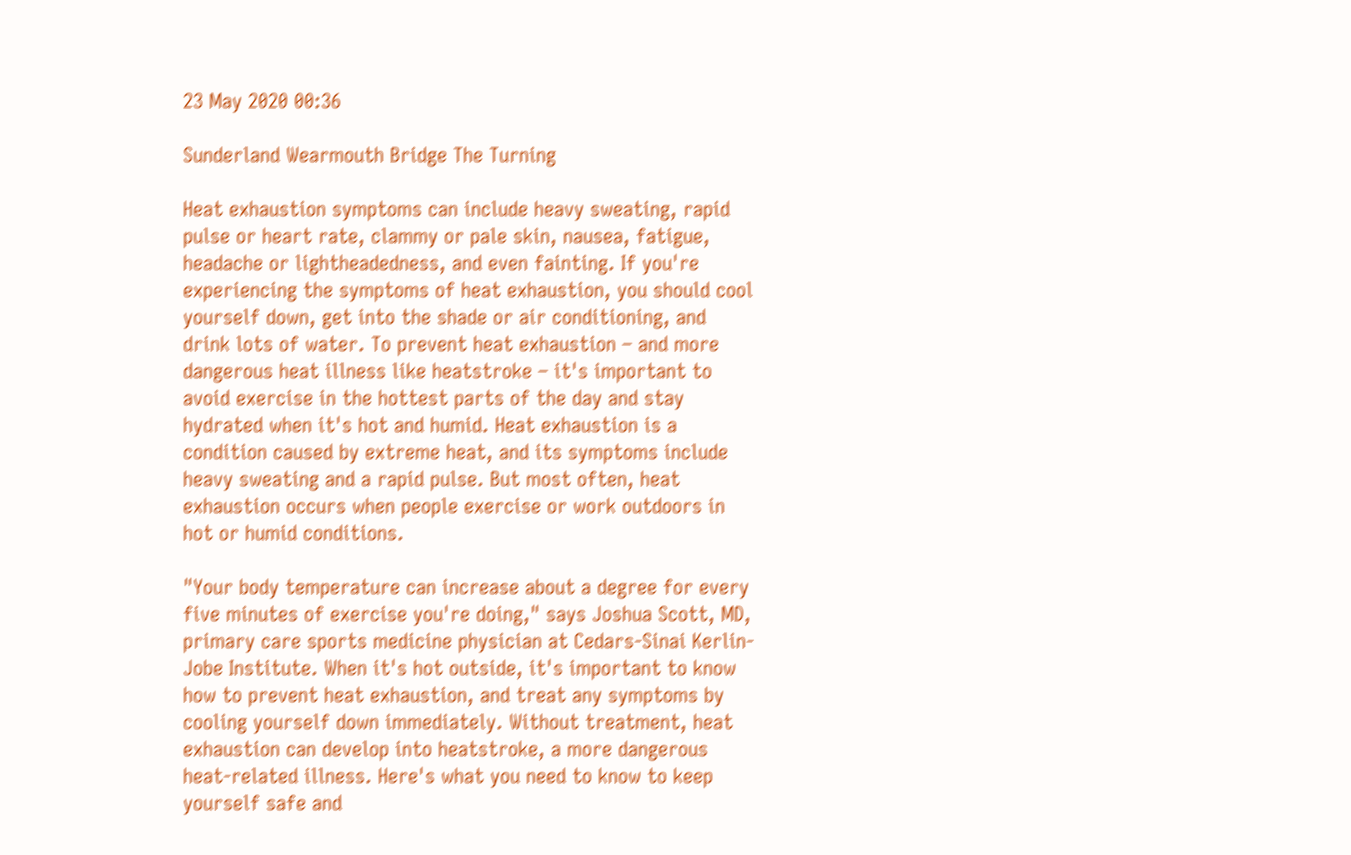23 May 2020 00:36

Sunderland Wearmouth Bridge The Turning

Heat exhaustion symptoms can include heavy sweating, rapid pulse or heart rate, clammy or pale skin, nausea, fatigue, headache or lightheadedness, and even fainting. If you're experiencing the symptoms of heat exhaustion, you should cool yourself down, get into the shade or air conditioning, and drink lots of water. To prevent heat exhaustion – and more dangerous heat illness like heatstroke – it's important to avoid exercise in the hottest parts of the day and stay hydrated when it's hot and humid. Heat exhaustion is a condition caused by extreme heat, and its symptoms include heavy sweating and a rapid pulse. But most often, heat exhaustion occurs when people exercise or work outdoors in hot or humid conditions.

"Your body temperature can increase about a degree for every five minutes of exercise you're doing," says Joshua Scott, MD, primary care sports medicine physician at Cedars-Sinai Kerlin-Jobe Institute. When it's hot outside, it's important to know how to prevent heat exhaustion, and treat any symptoms by cooling yourself down immediately. Without treatment, heat exhaustion can develop into heatstroke, a more dangerous heat-related illness. Here's what you need to know to keep yourself safe and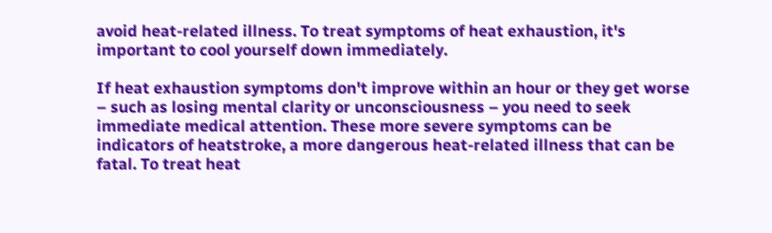avoid heat-related illness. To treat symptoms of heat exhaustion, it's important to cool yourself down immediately.

If heat exhaustion symptoms don't improve within an hour or they get worse – such as losing mental clarity or unconsciousness – you need to seek immediate medical attention. These more severe symptoms can be indicators of heatstroke, a more dangerous heat-related illness that can be fatal. To treat heat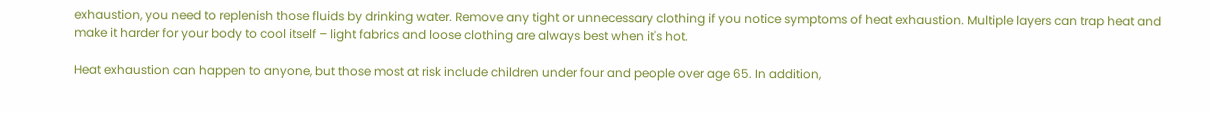exhaustion, you need to replenish those fluids by drinking water. Remove any tight or unnecessary clothing if you notice symptoms of heat exhaustion. Multiple layers can trap heat and make it harder for your body to cool itself – light fabrics and loose clothing are always best when it's hot.

Heat exhaustion can happen to anyone, but those most at risk include children under four and people over age 65. In addition,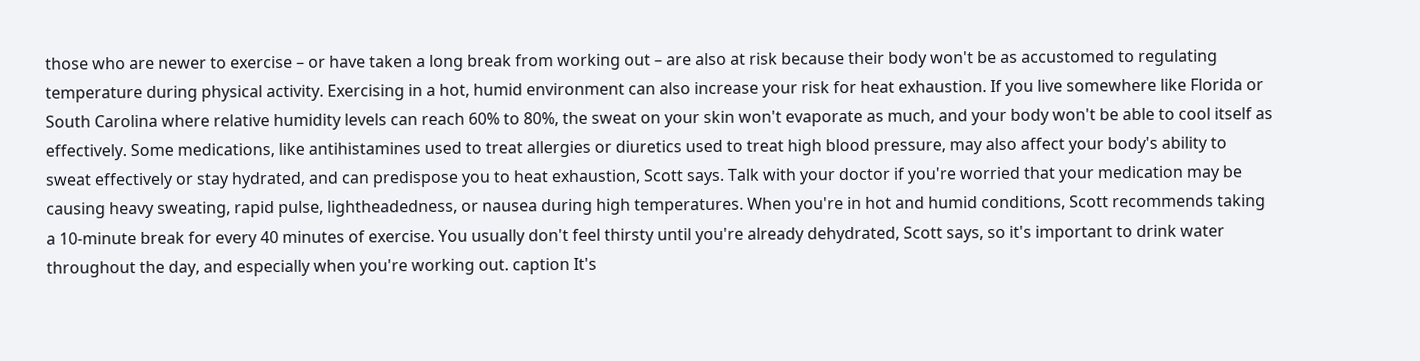those who are newer to exercise – or have taken a long break from working out – are also at risk because their body won't be as accustomed to regulating temperature during physical activity. Exercising in a hot, humid environment can also increase your risk for heat exhaustion. If you live somewhere like Florida or South Carolina where relative humidity levels can reach 60% to 80%, the sweat on your skin won't evaporate as much, and your body won't be able to cool itself as effectively. Some medications, like antihistamines used to treat allergies or diuretics used to treat high blood pressure, may also affect your body's ability to sweat effectively or stay hydrated, and can predispose you to heat exhaustion, Scott says. Talk with your doctor if you're worried that your medication may be causing heavy sweating, rapid pulse, lightheadedness, or nausea during high temperatures. When you're in hot and humid conditions, Scott recommends taking a 10-minute break for every 40 minutes of exercise. You usually don't feel thirsty until you're already dehydrated, Scott says, so it's important to drink water throughout the day, and especially when you're working out. caption It's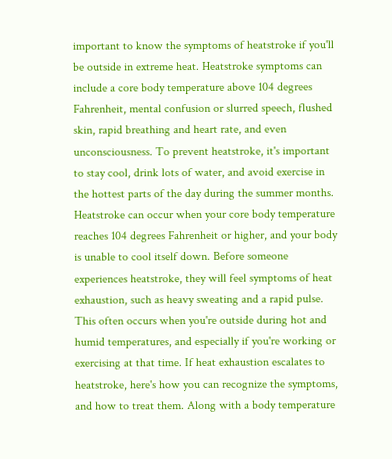important to know the symptoms of heatstroke if you'll be outside in extreme heat. Heatstroke symptoms can include a core body temperature above 104 degrees Fahrenheit, mental confusion or slurred speech, flushed skin, rapid breathing and heart rate, and even unconsciousness. To prevent heatstroke, it's important to stay cool, drink lots of water, and avoid exercise in the hottest parts of the day during the summer months. Heatstroke can occur when your core body temperature reaches 104 degrees Fahrenheit or higher, and your body is unable to cool itself down. Before someone experiences heatstroke, they will feel symptoms of heat exhaustion, such as heavy sweating and a rapid pulse. This often occurs when you're outside during hot and humid temperatures, and especially if you're working or exercising at that time. If heat exhaustion escalates to heatstroke, here's how you can recognize the symptoms, and how to treat them. Along with a body temperature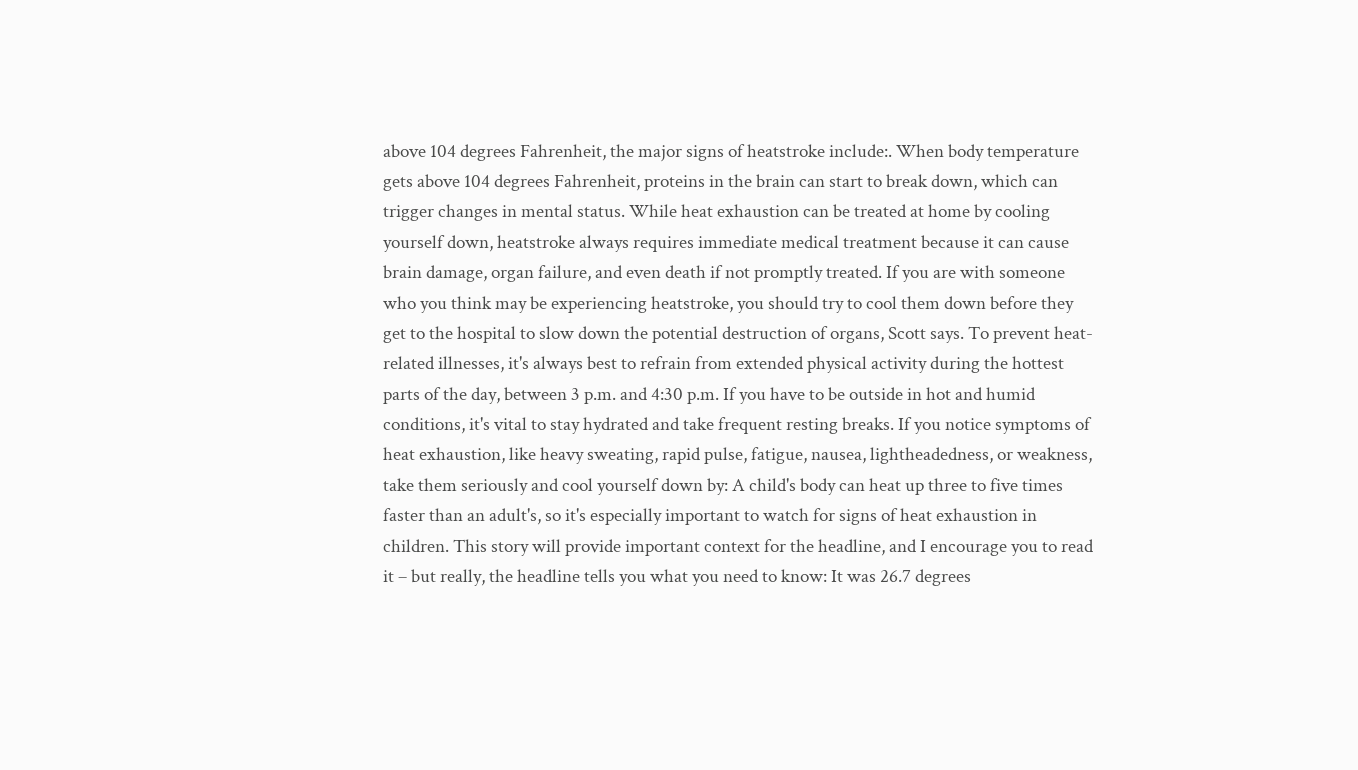above 104 degrees Fahrenheit, the major signs of heatstroke include:. When body temperature gets above 104 degrees Fahrenheit, proteins in the brain can start to break down, which can trigger changes in mental status. While heat exhaustion can be treated at home by cooling yourself down, heatstroke always requires immediate medical treatment because it can cause brain damage, organ failure, and even death if not promptly treated. If you are with someone who you think may be experiencing heatstroke, you should try to cool them down before they get to the hospital to slow down the potential destruction of organs, Scott says. To prevent heat-related illnesses, it's always best to refrain from extended physical activity during the hottest parts of the day, between 3 p.m. and 4:30 p.m. If you have to be outside in hot and humid conditions, it's vital to stay hydrated and take frequent resting breaks. If you notice symptoms of heat exhaustion, like heavy sweating, rapid pulse, fatigue, nausea, lightheadedness, or weakness, take them seriously and cool yourself down by: A child's body can heat up three to five times faster than an adult's, so it's especially important to watch for signs of heat exhaustion in children. This story will provide important context for the headline, and I encourage you to read it – but really, the headline tells you what you need to know: It was 26.7 degrees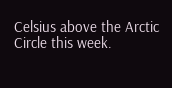Celsius above the Arctic Circle this week.